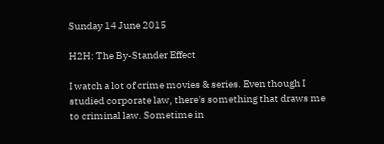Sunday 14 June 2015

H2H: The By-Stander Effect

I watch a lot of crime movies & series. Even though I studied corporate law, there's something that draws me to criminal law. Sometime in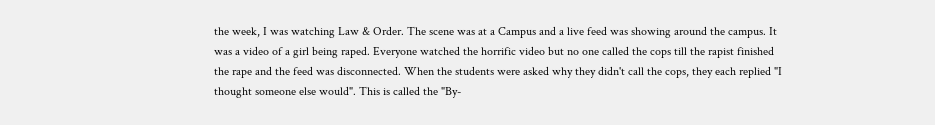the week, I was watching Law & Order. The scene was at a Campus and a live feed was showing around the campus. It was a video of a girl being raped. Everyone watched the horrific video but no one called the cops till the rapist finished the rape and the feed was disconnected. When the students were asked why they didn't call the cops, they each replied "I thought someone else would". This is called the "By-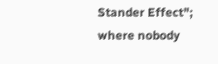Stander Effect"; where nobody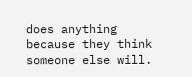does anything because they think someone else will.